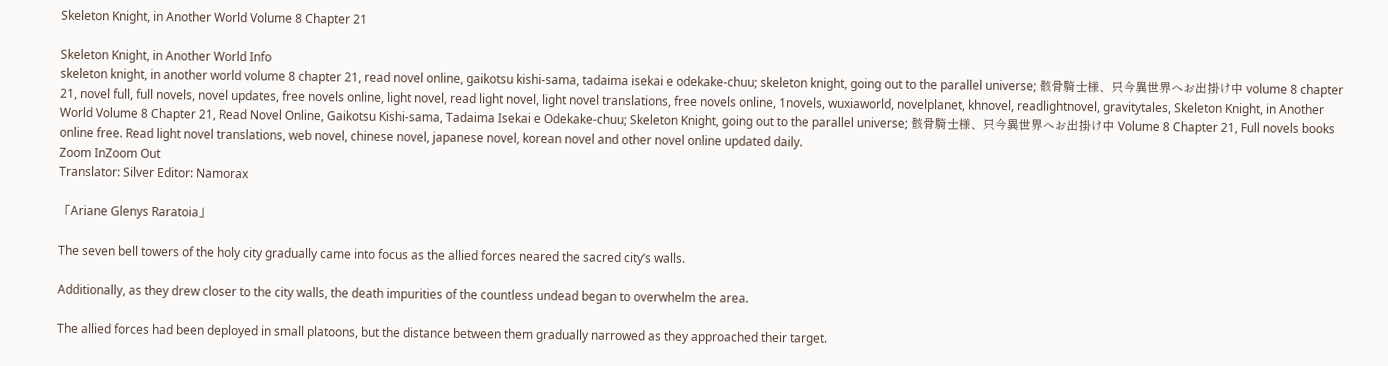Skeleton Knight, in Another World Volume 8 Chapter 21

Skeleton Knight, in Another World Info
skeleton knight, in another world volume 8 chapter 21, read novel online, gaikotsu kishi-sama, tadaima isekai e odekake-chuu; skeleton knight, going out to the parallel universe; 骸骨騎士様、只今異世界へお出掛け中 volume 8 chapter 21, novel full, full novels, novel updates, free novels online, light novel, read light novel, light novel translations, free novels online, 1novels, wuxiaworld, novelplanet, khnovel, readlightnovel, gravitytales, Skeleton Knight, in Another World Volume 8 Chapter 21, Read Novel Online, Gaikotsu Kishi-sama, Tadaima Isekai e Odekake-chuu; Skeleton Knight, going out to the parallel universe; 骸骨騎士様、只今異世界へお出掛け中 Volume 8 Chapter 21, Full novels books online free. Read light novel translations, web novel, chinese novel, japanese novel, korean novel and other novel online updated daily.
Zoom InZoom Out
Translator: Silver Editor: Namorax

「Ariane Glenys Raratoia」

The seven bell towers of the holy city gradually came into focus as the allied forces neared the sacred city’s walls.

Additionally, as they drew closer to the city walls, the death impurities of the countless undead began to overwhelm the area.

The allied forces had been deployed in small platoons, but the distance between them gradually narrowed as they approached their target.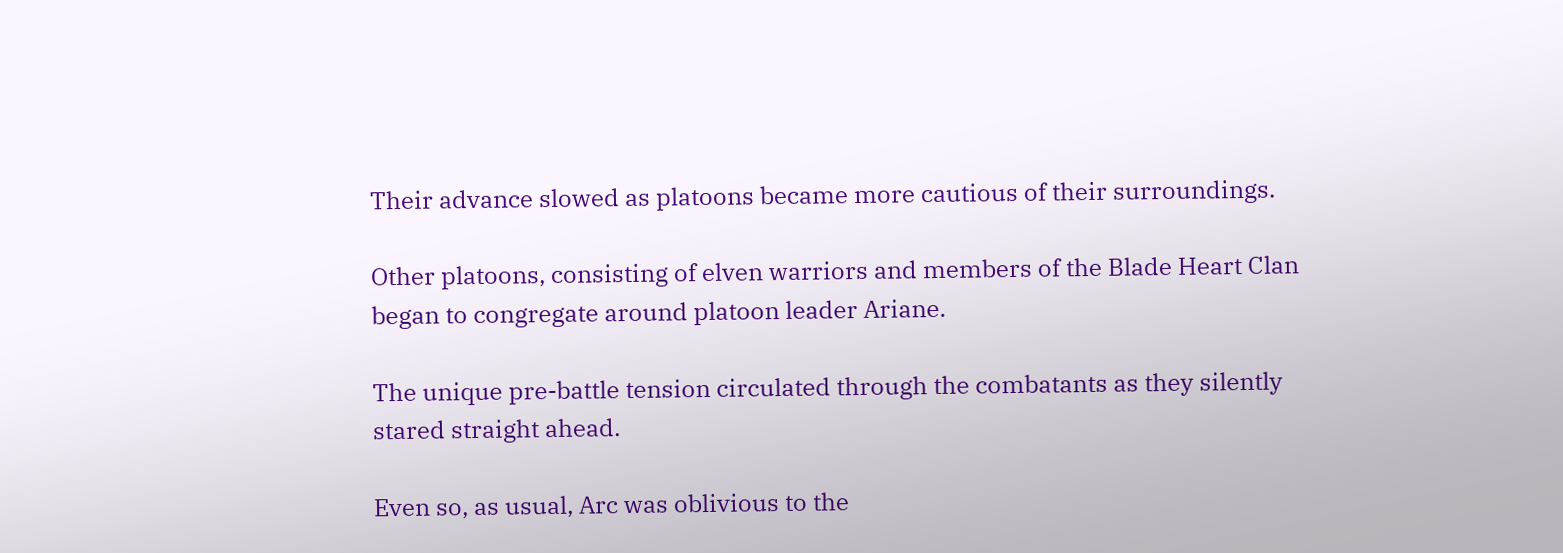Their advance slowed as platoons became more cautious of their surroundings.

Other platoons, consisting of elven warriors and members of the Blade Heart Clan began to congregate around platoon leader Ariane.

The unique pre-battle tension circulated through the combatants as they silently stared straight ahead.

Even so, as usual, Arc was oblivious to the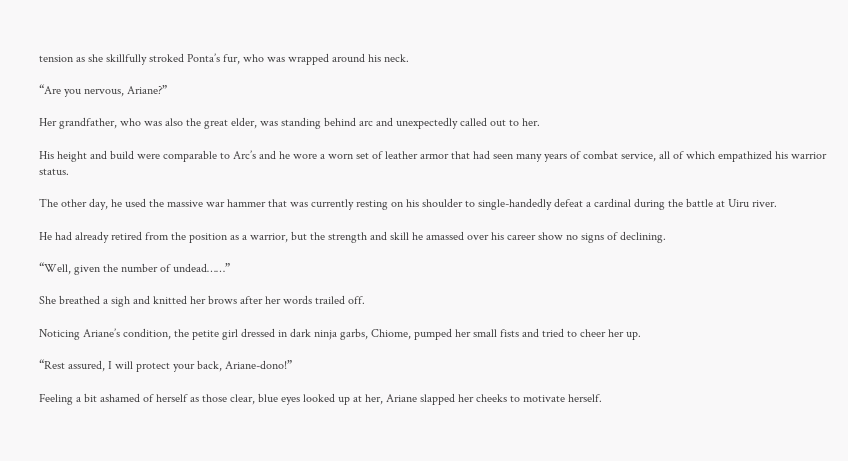tension as she skillfully stroked Ponta’s fur, who was wrapped around his neck.

“Are you nervous, Ariane?”

Her grandfather, who was also the great elder, was standing behind arc and unexpectedly called out to her.

His height and build were comparable to Arc’s and he wore a worn set of leather armor that had seen many years of combat service, all of which empathized his warrior status.

The other day, he used the massive war hammer that was currently resting on his shoulder to single-handedly defeat a cardinal during the battle at Uiru river.

He had already retired from the position as a warrior, but the strength and skill he amassed over his career show no signs of declining.

“Well, given the number of undead……”

She breathed a sigh and knitted her brows after her words trailed off.

Noticing Ariane’s condition, the petite girl dressed in dark ninja garbs, Chiome, pumped her small fists and tried to cheer her up.

“Rest assured, I will protect your back, Ariane-dono!”

Feeling a bit ashamed of herself as those clear, blue eyes looked up at her, Ariane slapped her cheeks to motivate herself.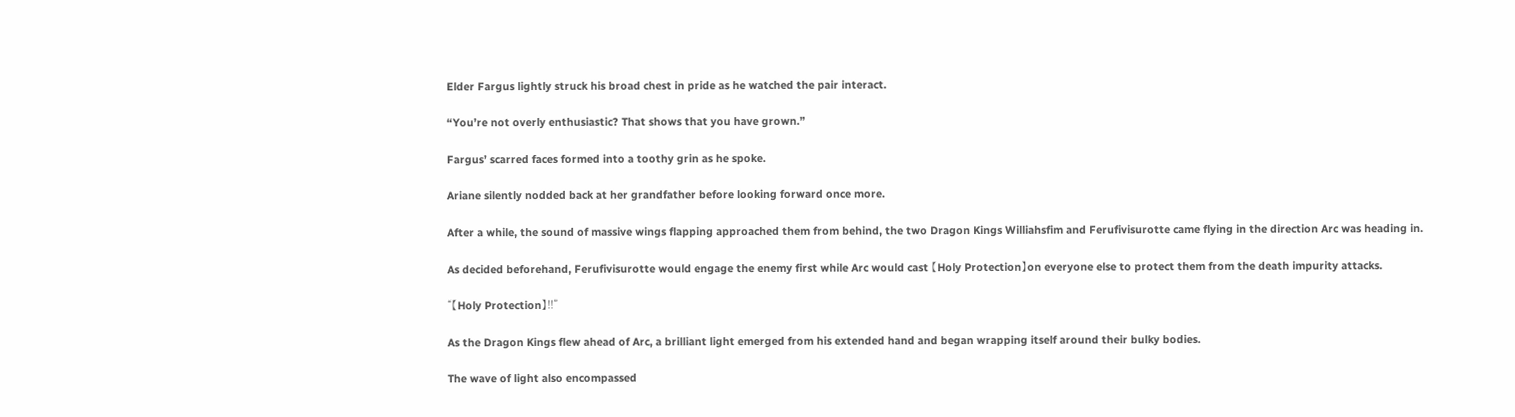Elder Fargus lightly struck his broad chest in pride as he watched the pair interact.

“You’re not overly enthusiastic? That shows that you have grown.”

Fargus’ scarred faces formed into a toothy grin as he spoke.

Ariane silently nodded back at her grandfather before looking forward once more.

After a while, the sound of massive wings flapping approached them from behind, the two Dragon Kings Williahsfim and Ferufivisurotte came flying in the direction Arc was heading in.

As decided beforehand, Ferufivisurotte would engage the enemy first while Arc would cast 【Holy Protection】on everyone else to protect them from the death impurity attacks.

“【Holy Protection】!!”

As the Dragon Kings flew ahead of Arc, a brilliant light emerged from his extended hand and began wrapping itself around their bulky bodies.

The wave of light also encompassed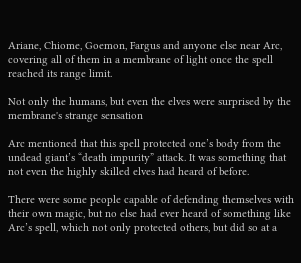Ariane, Chiome, Goemon, Fargus and anyone else near Arc, covering all of them in a membrane of light once the spell reached its range limit.

Not only the humans, but even the elves were surprised by the membrane's strange sensation

Arc mentioned that this spell protected one’s body from the undead giant’s “death impurity” attack. It was something that not even the highly skilled elves had heard of before.

There were some people capable of defending themselves with their own magic, but no else had ever heard of something like Arc’s spell, which not only protected others, but did so at a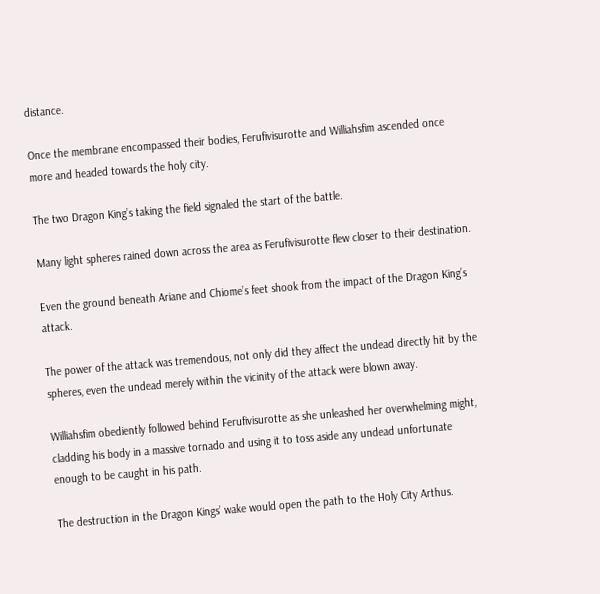distance.

Once the membrane encompassed their bodies, Ferufivisurotte and Williahsfim ascended once more and headed towards the holy city.

The two Dragon King’s taking the field signaled the start of the battle.

Many light spheres rained down across the area as Ferufivisurotte flew closer to their destination.

Even the ground beneath Ariane and Chiome’s feet shook from the impact of the Dragon King’s attack.

The power of the attack was tremendous, not only did they affect the undead directly hit by the spheres, even the undead merely within the vicinity of the attack were blown away.

Williahsfim obediently followed behind Ferufivisurotte as she unleashed her overwhelming might, cladding his body in a massive tornado and using it to toss aside any undead unfortunate enough to be caught in his path.

The destruction in the Dragon Kings’ wake would open the path to the Holy City Arthus.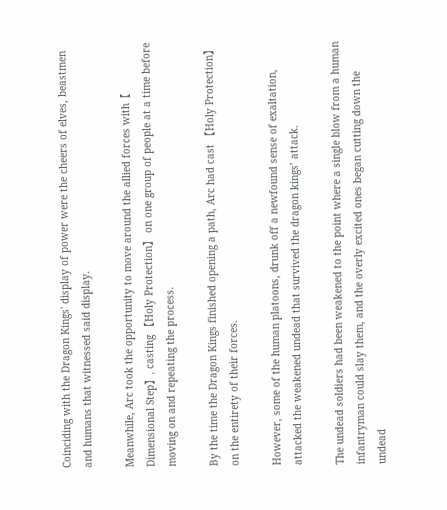Coinciding with the Dragon Kings' display of power were the cheers of elves, beastmen and humans that witnessed said display.

Meanwhile, Arc took the opportunity to move around the allied forces with【 Dimensional Step】, casting 【Holy Protection】 on one group of people at a time before moving on and repeating the process.

By the time the Dragon Kings finished opening a path, Arc had cast 【Holy Protection】on the entirety of their forces.

However, some of the human platoons, drunk off a newfound sense of exaltation, attacked the weakened undead that survived the dragon kings’ attack.

The undead soldiers had been weakened to the point where a single blow from a human infantryman could slay them, and the overly excited ones began cutting down the undead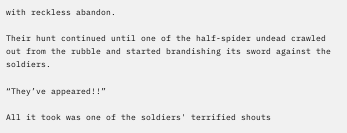with reckless abandon.

Their hunt continued until one of the half-spider undead crawled out from the rubble and started brandishing its sword against the soldiers.

“They’ve appeared!!”

All it took was one of the soldiers' terrified shouts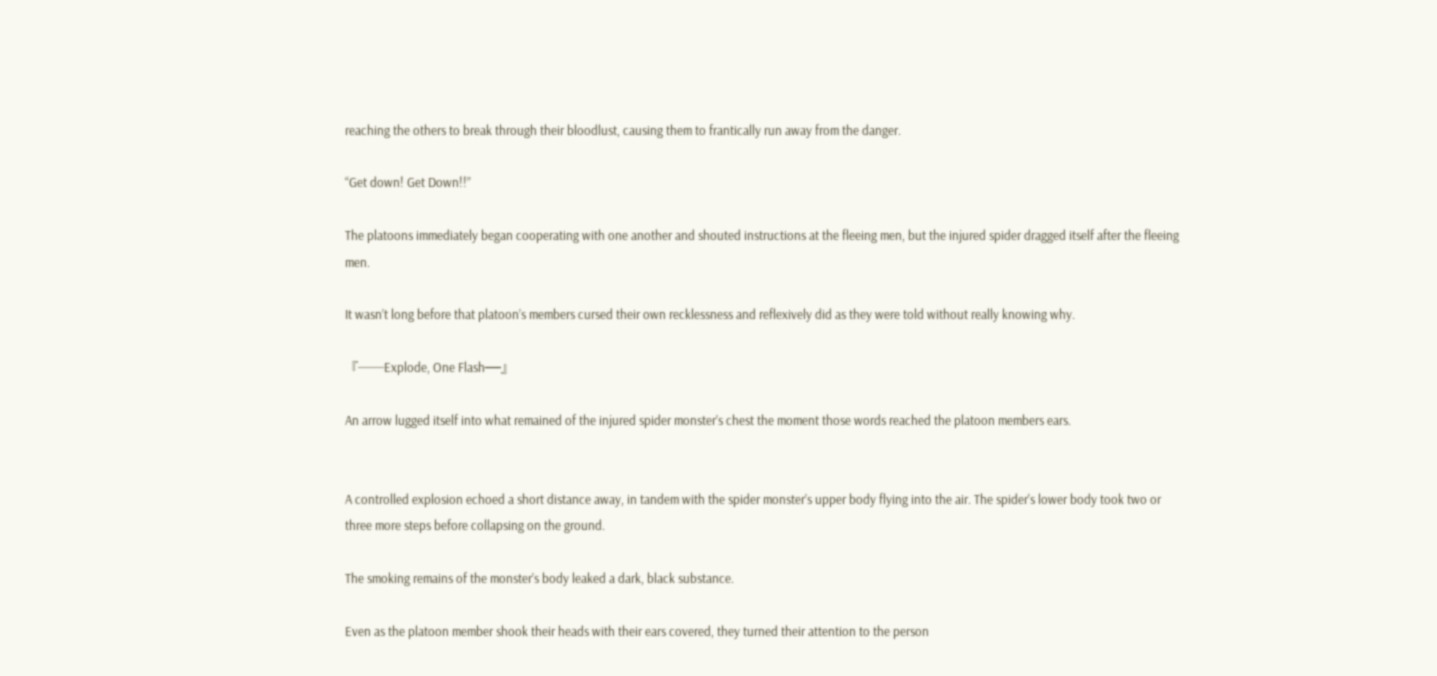reaching the others to break through their bloodlust, causing them to frantically run away from the danger.

“Get down! Get Down!!”

The platoons immediately began cooperating with one another and shouted instructions at the fleeing men, but the injured spider dragged itself after the fleeing men.

It wasn’t long before that platoon’s members cursed their own recklessness and reflexively did as they were told without really knowing why.

『──Explode, One Flash──』

An arrow lugged itself into what remained of the injured spider monster’s chest the moment those words reached the platoon members ears.


A controlled explosion echoed a short distance away, in tandem with the spider monster’s upper body flying into the air. The spider's lower body took two or three more steps before collapsing on the ground.

The smoking remains of the monster’s body leaked a dark, black substance.

Even as the platoon member shook their heads with their ears covered, they turned their attention to the person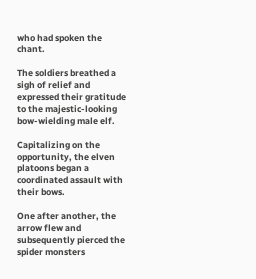who had spoken the chant.

The soldiers breathed a sigh of relief and expressed their gratitude to the majestic-looking bow-wielding male elf.

Capitalizing on the opportunity, the elven platoons began a coordinated assault with their bows.

One after another, the arrow flew and subsequently pierced the spider monsters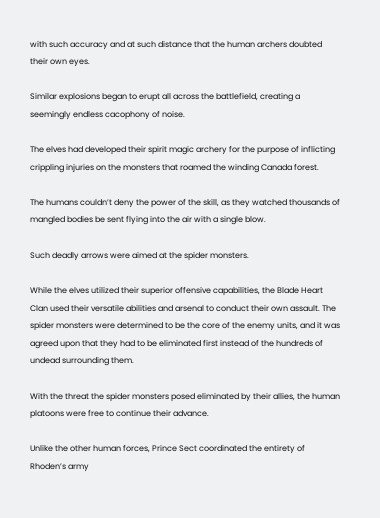with such accuracy and at such distance that the human archers doubted their own eyes.

Similar explosions began to erupt all across the battlefield, creating a seemingly endless cacophony of noise.

The elves had developed their spirit magic archery for the purpose of inflicting crippling injuries on the monsters that roamed the winding Canada forest.

The humans couldn’t deny the power of the skill, as they watched thousands of mangled bodies be sent flying into the air with a single blow.

Such deadly arrows were aimed at the spider monsters.

While the elves utilized their superior offensive capabilities, the Blade Heart Clan used their versatile abilities and arsenal to conduct their own assault. The spider monsters were determined to be the core of the enemy units, and it was agreed upon that they had to be eliminated first instead of the hundreds of undead surrounding them.

With the threat the spider monsters posed eliminated by their allies, the human platoons were free to continue their advance.

Unlike the other human forces, Prince Sect coordinated the entirety of Rhoden’s army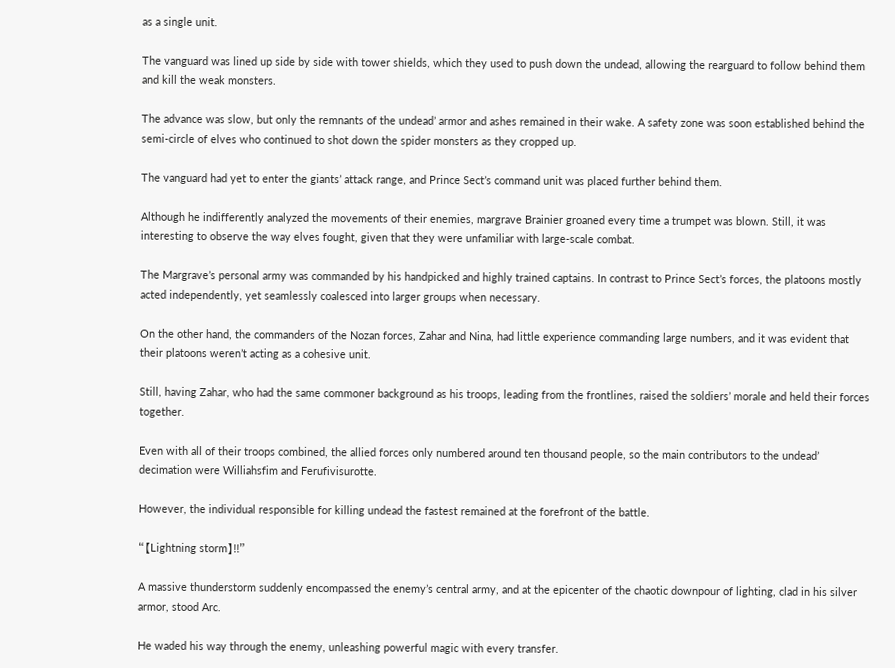as a single unit.

The vanguard was lined up side by side with tower shields, which they used to push down the undead, allowing the rearguard to follow behind them and kill the weak monsters.

The advance was slow, but only the remnants of the undead’ armor and ashes remained in their wake. A safety zone was soon established behind the semi-circle of elves who continued to shot down the spider monsters as they cropped up.

The vanguard had yet to enter the giants’ attack range, and Prince Sect’s command unit was placed further behind them.

Although he indifferently analyzed the movements of their enemies, margrave Brainier groaned every time a trumpet was blown. Still, it was interesting to observe the way elves fought, given that they were unfamiliar with large-scale combat.

The Margrave’s personal army was commanded by his handpicked and highly trained captains. In contrast to Prince Sect’s forces, the platoons mostly acted independently, yet seamlessly coalesced into larger groups when necessary.

On the other hand, the commanders of the Nozan forces, Zahar and Nina, had little experience commanding large numbers, and it was evident that their platoons weren’t acting as a cohesive unit.

Still, having Zahar, who had the same commoner background as his troops, leading from the frontlines, raised the soldiers’ morale and held their forces together.

Even with all of their troops combined, the allied forces only numbered around ten thousand people, so the main contributors to the undead’ decimation were Williahsfim and Ferufivisurotte.

However, the individual responsible for killing undead the fastest remained at the forefront of the battle.

“【Lightning storm】!!”

A massive thunderstorm suddenly encompassed the enemy’s central army, and at the epicenter of the chaotic downpour of lighting, clad in his silver armor, stood Arc.

He waded his way through the enemy, unleashing powerful magic with every transfer.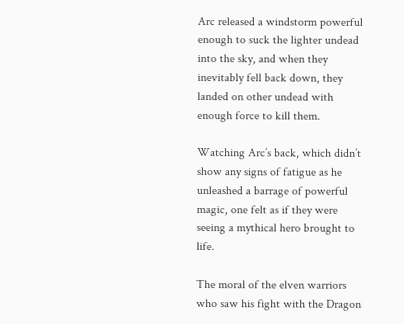Arc released a windstorm powerful enough to suck the lighter undead into the sky, and when they inevitably fell back down, they landed on other undead with enough force to kill them.

Watching Arc’s back, which didn’t show any signs of fatigue as he unleashed a barrage of powerful magic, one felt as if they were seeing a mythical hero brought to life.

The moral of the elven warriors who saw his fight with the Dragon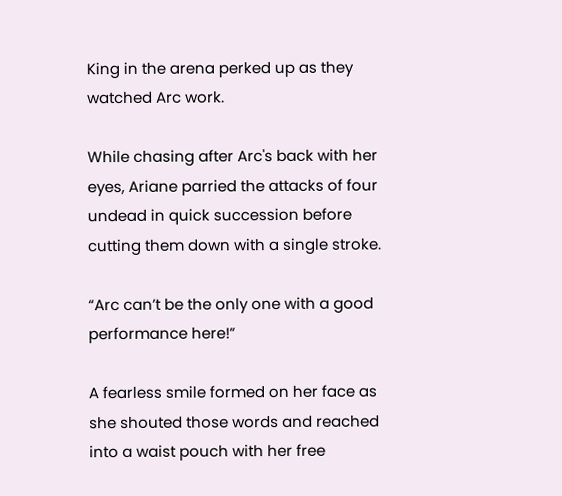King in the arena perked up as they watched Arc work.

While chasing after Arc's back with her eyes, Ariane parried the attacks of four undead in quick succession before cutting them down with a single stroke.

“Arc can’t be the only one with a good performance here!”

A fearless smile formed on her face as she shouted those words and reached into a waist pouch with her free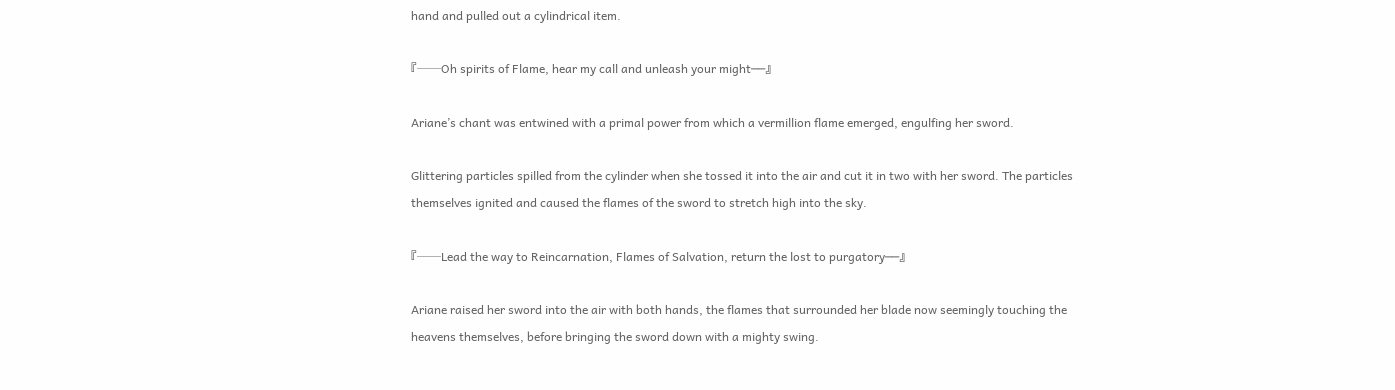hand and pulled out a cylindrical item.

『──Oh spirits of Flame, hear my call and unleash your might──』

Ariane’s chant was entwined with a primal power from which a vermillion flame emerged, engulfing her sword.

Glittering particles spilled from the cylinder when she tossed it into the air and cut it in two with her sword. The particles themselves ignited and caused the flames of the sword to stretch high into the sky.

『──Lead the way to Reincarnation, Flames of Salvation, return the lost to purgatory──』

Ariane raised her sword into the air with both hands, the flames that surrounded her blade now seemingly touching the heavens themselves, before bringing the sword down with a mighty swing.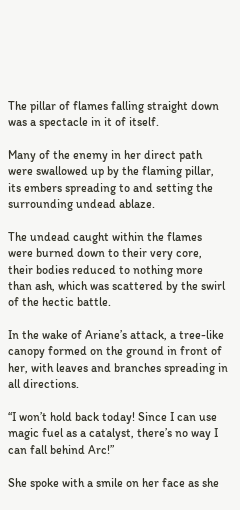The pillar of flames falling straight down was a spectacle in it of itself.

Many of the enemy in her direct path were swallowed up by the flaming pillar, its embers spreading to and setting the surrounding undead ablaze.

The undead caught within the flames were burned down to their very core, their bodies reduced to nothing more than ash, which was scattered by the swirl of the hectic battle.

In the wake of Ariane’s attack, a tree-like canopy formed on the ground in front of her, with leaves and branches spreading in all directions.

“I won’t hold back today! Since I can use magic fuel as a catalyst, there’s no way I can fall behind Arc!”

She spoke with a smile on her face as she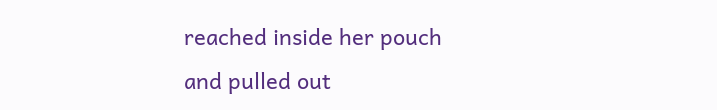reached inside her pouch and pulled out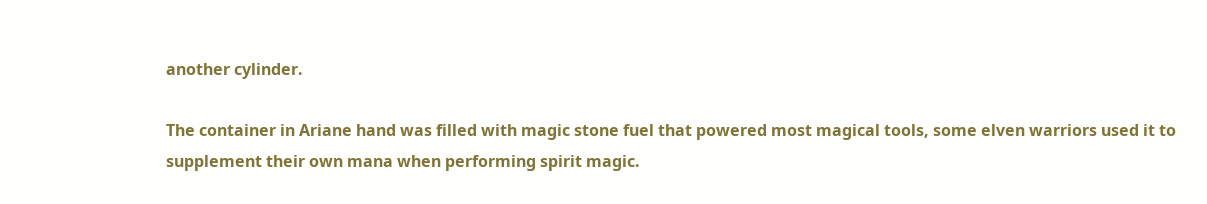another cylinder.

The container in Ariane hand was filled with magic stone fuel that powered most magical tools, some elven warriors used it to supplement their own mana when performing spirit magic.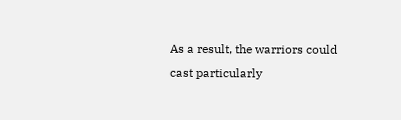As a result, the warriors could cast particularly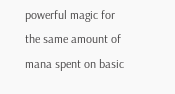powerful magic for the same amount of mana spent on basic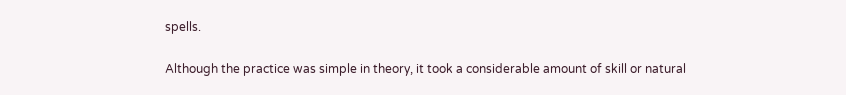spells.

Although the practice was simple in theory, it took a considerable amount of skill or natural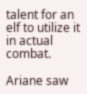talent for an elf to utilize it in actual combat.

Ariane saw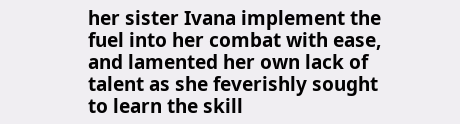her sister Ivana implement the fuel into her combat with ease, and lamented her own lack of talent as she feverishly sought to learn the skill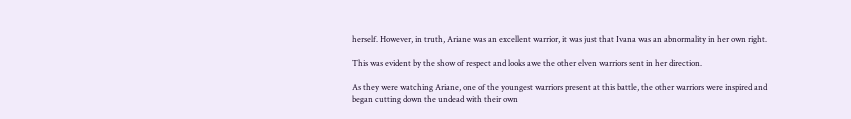herself. However, in truth, Ariane was an excellent warrior, it was just that Ivana was an abnormality in her own right.

This was evident by the show of respect and looks awe the other elven warriors sent in her direction.

As they were watching Ariane, one of the youngest warriors present at this battle, the other warriors were inspired and began cutting down the undead with their own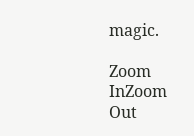magic.

Zoom InZoom Out